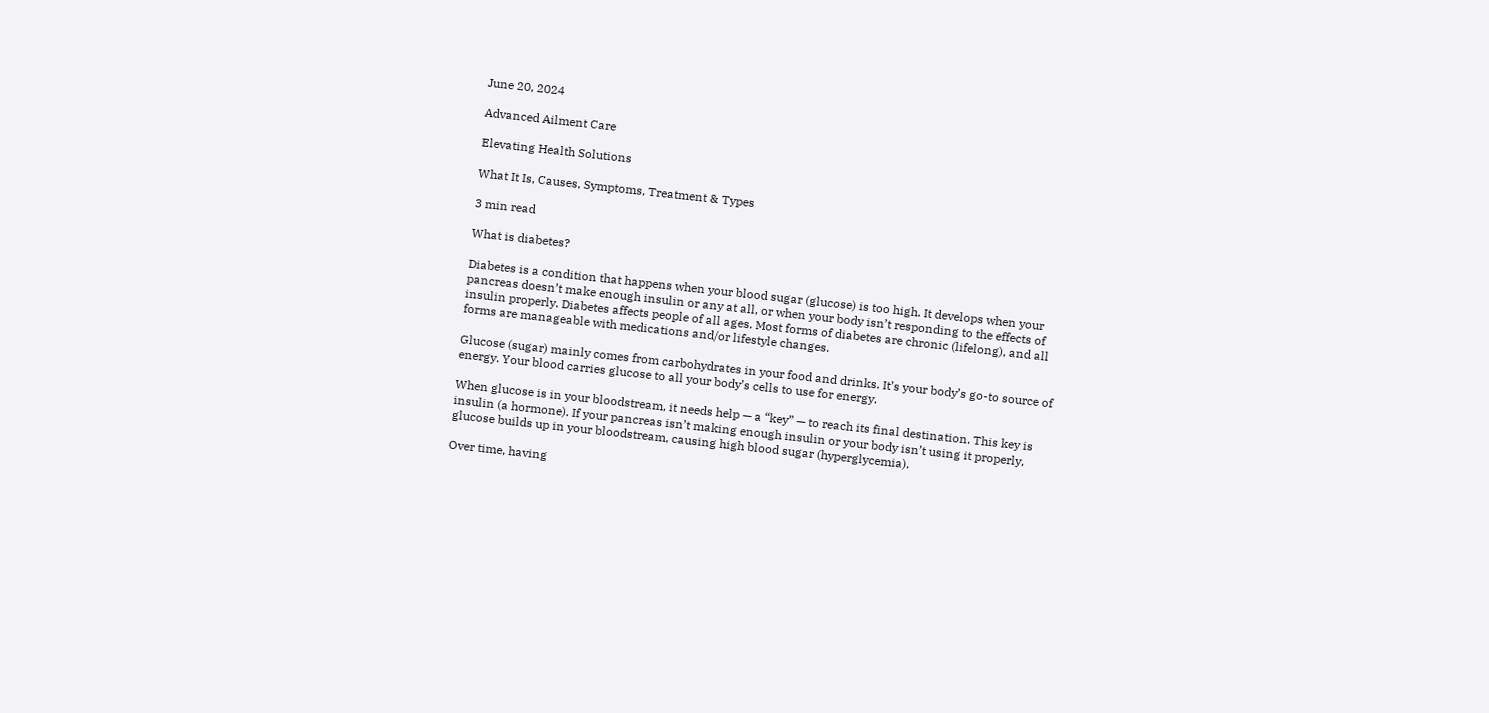June 20, 2024

Advanced Ailment Care

Elevating Health Solutions

What It Is, Causes, Symptoms, Treatment & Types

3 min read

What is diabetes?

Diabetes is a condition that happens when your blood sugar (glucose) is too high. It develops when your pancreas doesn’t make enough insulin or any at all, or when your body isn’t responding to the effects of insulin properly. Diabetes affects people of all ages. Most forms of diabetes are chronic (lifelong), and all forms are manageable with medications and/or lifestyle changes.

Glucose (sugar) mainly comes from carbohydrates in your food and drinks. It’s your body’s go-to source of energy. Your blood carries glucose to all your body’s cells to use for energy.

When glucose is in your bloodstream, it needs help — a “key” — to reach its final destination. This key is insulin (a hormone). If your pancreas isn’t making enough insulin or your body isn’t using it properly, glucose builds up in your bloodstream, causing high blood sugar (hyperglycemia).

Over time, having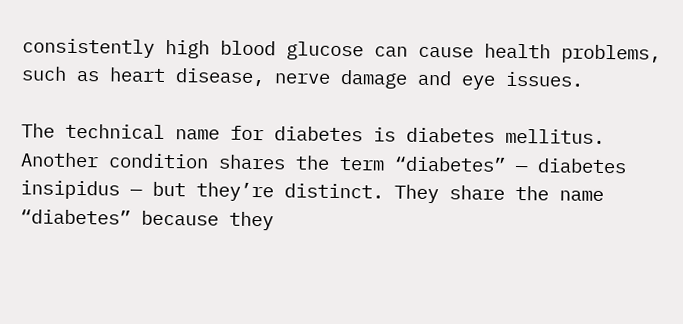consistently high blood glucose can cause health problems, such as heart disease, nerve damage and eye issues.

The technical name for diabetes is diabetes mellitus. Another condition shares the term “diabetes” — diabetes insipidus — but they’re distinct. They share the name “diabetes” because they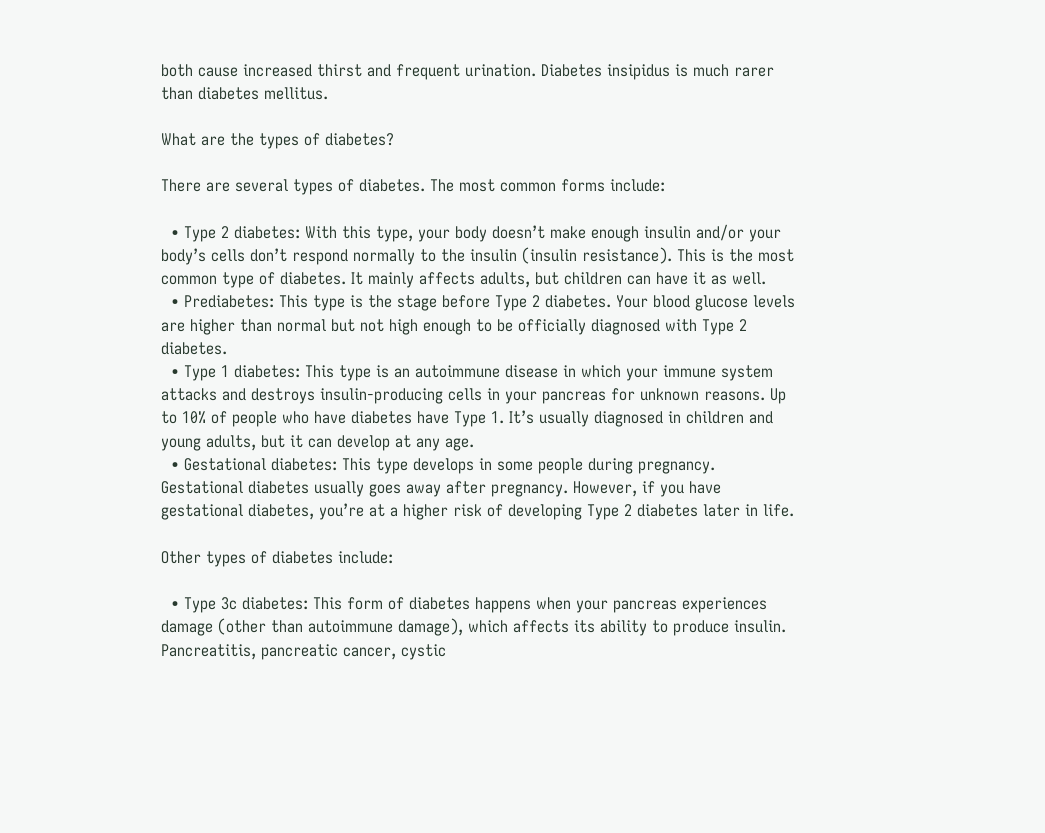both cause increased thirst and frequent urination. Diabetes insipidus is much rarer than diabetes mellitus.

What are the types of diabetes?

There are several types of diabetes. The most common forms include:

  • Type 2 diabetes: With this type, your body doesn’t make enough insulin and/or your body’s cells don’t respond normally to the insulin (insulin resistance). This is the most common type of diabetes. It mainly affects adults, but children can have it as well.
  • Prediabetes: This type is the stage before Type 2 diabetes. Your blood glucose levels are higher than normal but not high enough to be officially diagnosed with Type 2 diabetes.
  • Type 1 diabetes: This type is an autoimmune disease in which your immune system attacks and destroys insulin-producing cells in your pancreas for unknown reasons. Up to 10% of people who have diabetes have Type 1. It’s usually diagnosed in children and young adults, but it can develop at any age.
  • Gestational diabetes: This type develops in some people during pregnancy. Gestational diabetes usually goes away after pregnancy. However, if you have gestational diabetes, you’re at a higher risk of developing Type 2 diabetes later in life.

Other types of diabetes include:

  • Type 3c diabetes: This form of diabetes happens when your pancreas experiences damage (other than autoimmune damage), which affects its ability to produce insulin. Pancreatitis, pancreatic cancer, cystic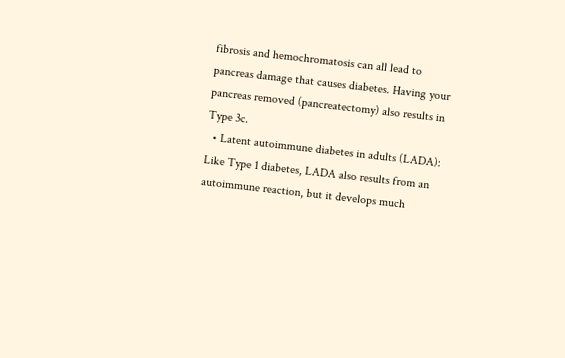fibrosis and hemochromatosis can all lead to pancreas damage that causes diabetes. Having your pancreas removed (pancreatectomy) also results in Type 3c.
  • Latent autoimmune diabetes in adults (LADA): Like Type 1 diabetes, LADA also results from an autoimmune reaction, but it develops much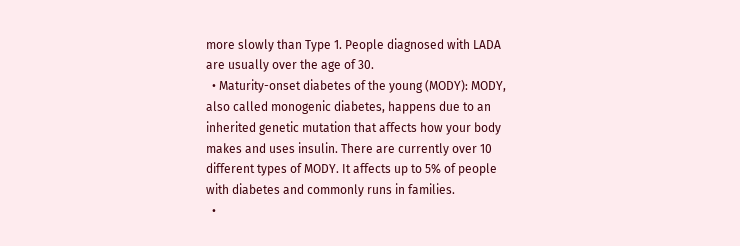more slowly than Type 1. People diagnosed with LADA are usually over the age of 30.
  • Maturity-onset diabetes of the young (MODY): MODY, also called monogenic diabetes, happens due to an inherited genetic mutation that affects how your body makes and uses insulin. There are currently over 10 different types of MODY. It affects up to 5% of people with diabetes and commonly runs in families.
  •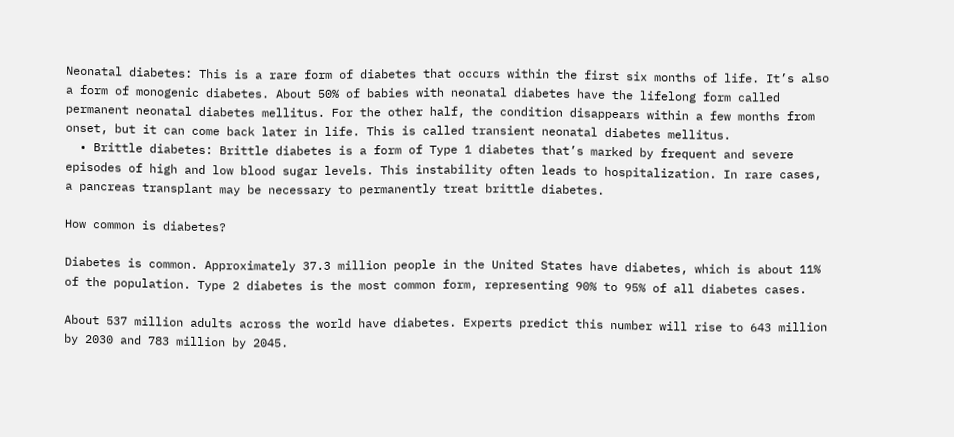Neonatal diabetes: This is a rare form of diabetes that occurs within the first six months of life. It’s also a form of monogenic diabetes. About 50% of babies with neonatal diabetes have the lifelong form called permanent neonatal diabetes mellitus. For the other half, the condition disappears within a few months from onset, but it can come back later in life. This is called transient neonatal diabetes mellitus.
  • Brittle diabetes: Brittle diabetes is a form of Type 1 diabetes that’s marked by frequent and severe episodes of high and low blood sugar levels. This instability often leads to hospitalization. In rare cases, a pancreas transplant may be necessary to permanently treat brittle diabetes.

How common is diabetes?

Diabetes is common. Approximately 37.3 million people in the United States have diabetes, which is about 11% of the population. Type 2 diabetes is the most common form, representing 90% to 95% of all diabetes cases.

About 537 million adults across the world have diabetes. Experts predict this number will rise to 643 million by 2030 and 783 million by 2045.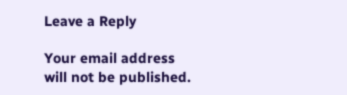Leave a Reply

Your email address will not be published.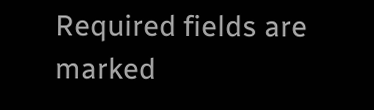Required fields are marked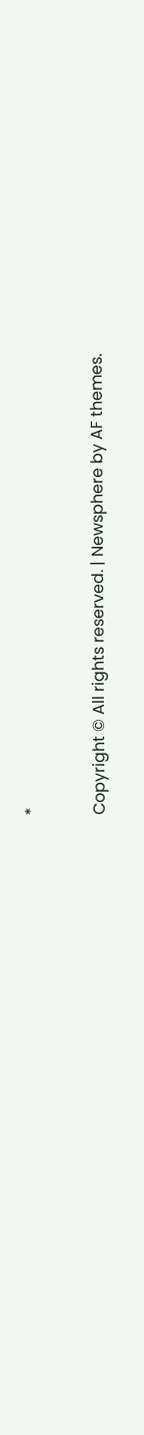*

Copyright © All rights reserved. | Newsphere by AF themes.